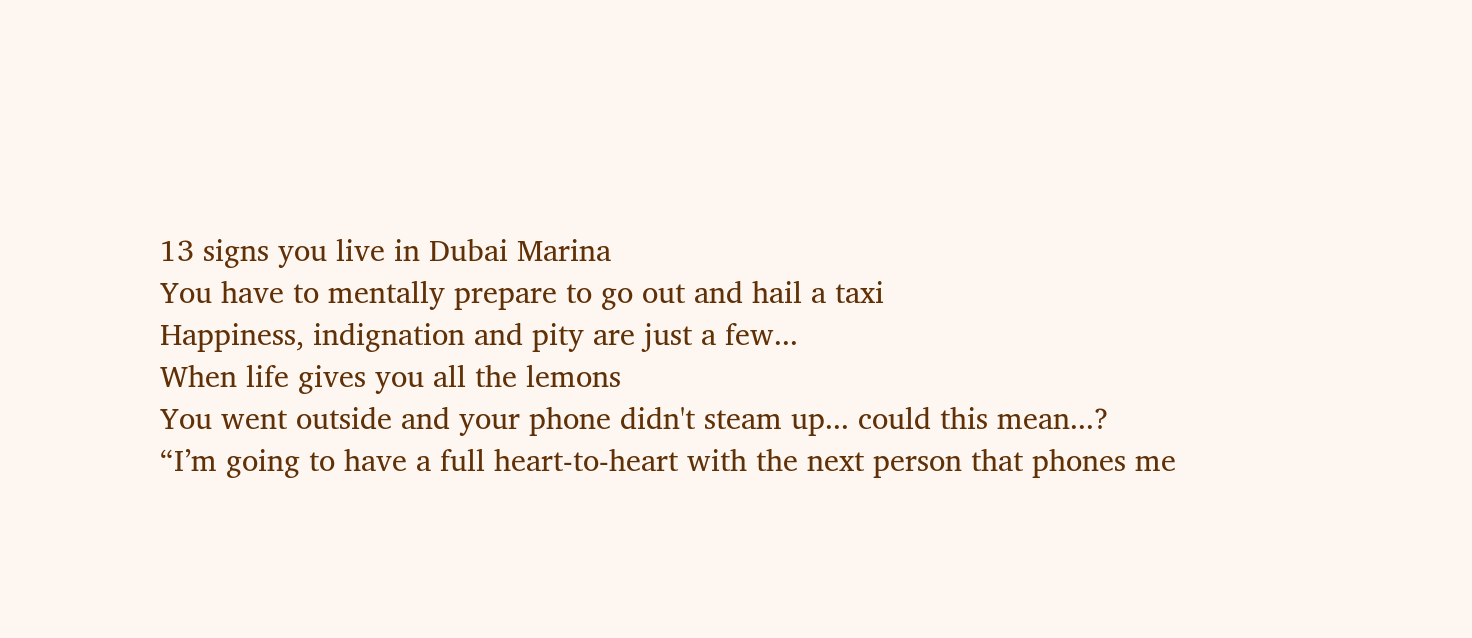13 signs you live in Dubai Marina
You have to mentally prepare to go out and hail a taxi
Happiness, indignation and pity are just a few...
When life gives you all the lemons
You went outside and your phone didn't steam up... could this mean...?
“I’m going to have a full heart-to-heart with the next person that phones me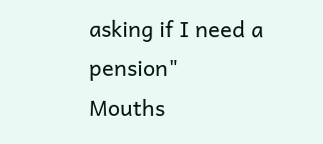asking if I need a pension"
Mouths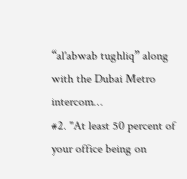“al'abwab tughliq” along with the Dubai Metro intercom…
#2. "At least 50 percent of your office being on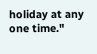holiday at any one time."